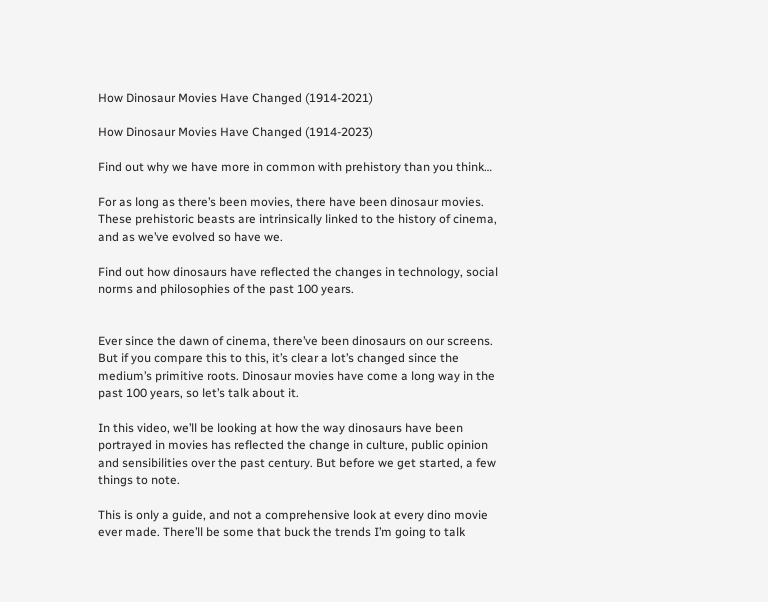How Dinosaur Movies Have Changed (1914-2021)

How Dinosaur Movies Have Changed (1914-2023)

Find out why we have more in common with prehistory than you think…

For as long as there’s been movies, there have been dinosaur movies. These prehistoric beasts are intrinsically linked to the history of cinema, and as we’ve evolved so have we.

Find out how dinosaurs have reflected the changes in technology, social norms and philosophies of the past 100 years.


Ever since the dawn of cinema, there’ve been dinosaurs on our screens. But if you compare this to this, it’s clear a lot’s changed since the medium’s primitive roots. Dinosaur movies have come a long way in the past 100 years, so let’s talk about it.

In this video, we’ll be looking at how the way dinosaurs have been portrayed in movies has reflected the change in culture, public opinion and sensibilities over the past century. But before we get started, a few things to note.

This is only a guide, and not a comprehensive look at every dino movie ever made. There’ll be some that buck the trends I’m going to talk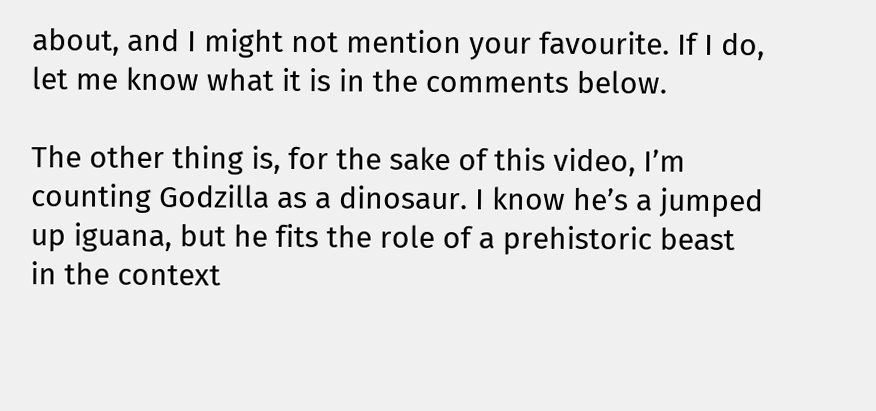about, and I might not mention your favourite. If I do, let me know what it is in the comments below.

The other thing is, for the sake of this video, I’m counting Godzilla as a dinosaur. I know he’s a jumped up iguana, but he fits the role of a prehistoric beast in the context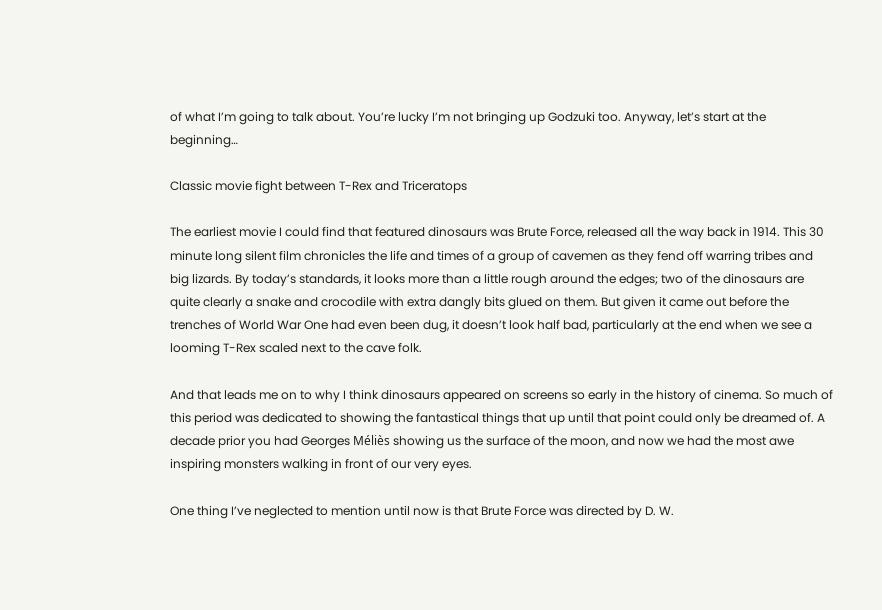of what I’m going to talk about. You’re lucky I’m not bringing up Godzuki too. Anyway, let’s start at the beginning…

Classic movie fight between T-Rex and Triceratops

The earliest movie I could find that featured dinosaurs was Brute Force, released all the way back in 1914. This 30 minute long silent film chronicles the life and times of a group of cavemen as they fend off warring tribes and big lizards. By today’s standards, it looks more than a little rough around the edges; two of the dinosaurs are quite clearly a snake and crocodile with extra dangly bits glued on them. But given it came out before the trenches of World War One had even been dug, it doesn’t look half bad, particularly at the end when we see a looming T-Rex scaled next to the cave folk.

And that leads me on to why I think dinosaurs appeared on screens so early in the history of cinema. So much of this period was dedicated to showing the fantastical things that up until that point could only be dreamed of. A decade prior you had Georges Méliès showing us the surface of the moon, and now we had the most awe inspiring monsters walking in front of our very eyes.

One thing I’ve neglected to mention until now is that Brute Force was directed by D. W.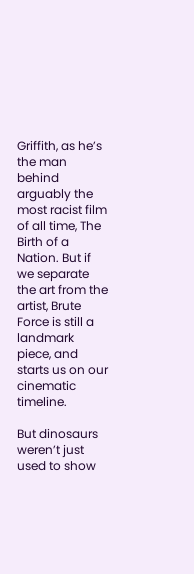Griffith, as he’s the man behind arguably the most racist film of all time, The Birth of a Nation. But if we separate the art from the artist, Brute Force is still a landmark piece, and starts us on our cinematic timeline.

But dinosaurs weren’t just used to show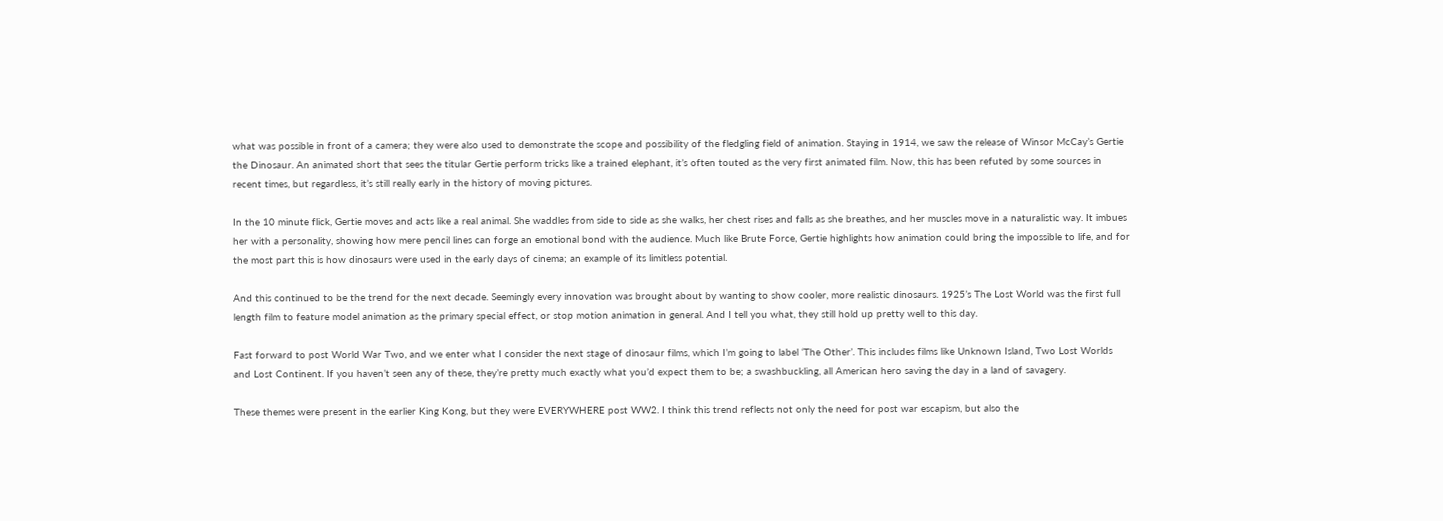what was possible in front of a camera; they were also used to demonstrate the scope and possibility of the fledgling field of animation. Staying in 1914, we saw the release of Winsor McCay’s Gertie the Dinosaur. An animated short that sees the titular Gertie perform tricks like a trained elephant, it’s often touted as the very first animated film. Now, this has been refuted by some sources in recent times, but regardless, it’s still really early in the history of moving pictures.

In the 10 minute flick, Gertie moves and acts like a real animal. She waddles from side to side as she walks, her chest rises and falls as she breathes, and her muscles move in a naturalistic way. It imbues her with a personality, showing how mere pencil lines can forge an emotional bond with the audience. Much like Brute Force, Gertie highlights how animation could bring the impossible to life, and for the most part this is how dinosaurs were used in the early days of cinema; an example of its limitless potential.

And this continued to be the trend for the next decade. Seemingly every innovation was brought about by wanting to show cooler, more realistic dinosaurs. 1925’s The Lost World was the first full length film to feature model animation as the primary special effect, or stop motion animation in general. And I tell you what, they still hold up pretty well to this day.

Fast forward to post World War Two, and we enter what I consider the next stage of dinosaur films, which I’m going to label ‘The Other’. This includes films like Unknown Island, Two Lost Worlds and Lost Continent. If you haven’t seen any of these, they’re pretty much exactly what you’d expect them to be; a swashbuckling, all American hero saving the day in a land of savagery.

These themes were present in the earlier King Kong, but they were EVERYWHERE post WW2. I think this trend reflects not only the need for post war escapism, but also the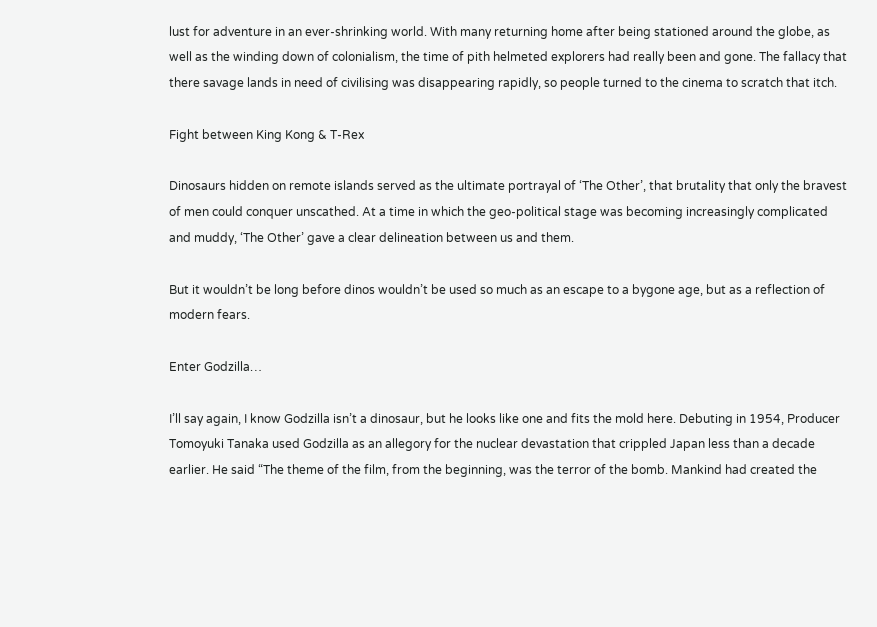lust for adventure in an ever-shrinking world. With many returning home after being stationed around the globe, as well as the winding down of colonialism, the time of pith helmeted explorers had really been and gone. The fallacy that there savage lands in need of civilising was disappearing rapidly, so people turned to the cinema to scratch that itch.

Fight between King Kong & T-Rex

Dinosaurs hidden on remote islands served as the ultimate portrayal of ‘The Other’, that brutality that only the bravest of men could conquer unscathed. At a time in which the geo-political stage was becoming increasingly complicated and muddy, ‘The Other’ gave a clear delineation between us and them.

But it wouldn’t be long before dinos wouldn’t be used so much as an escape to a bygone age, but as a reflection of modern fears.

Enter Godzilla…

I’ll say again, I know Godzilla isn’t a dinosaur, but he looks like one and fits the mold here. Debuting in 1954, Producer Tomoyuki Tanaka used Godzilla as an allegory for the nuclear devastation that crippled Japan less than a decade earlier. He said “The theme of the film, from the beginning, was the terror of the bomb. Mankind had created the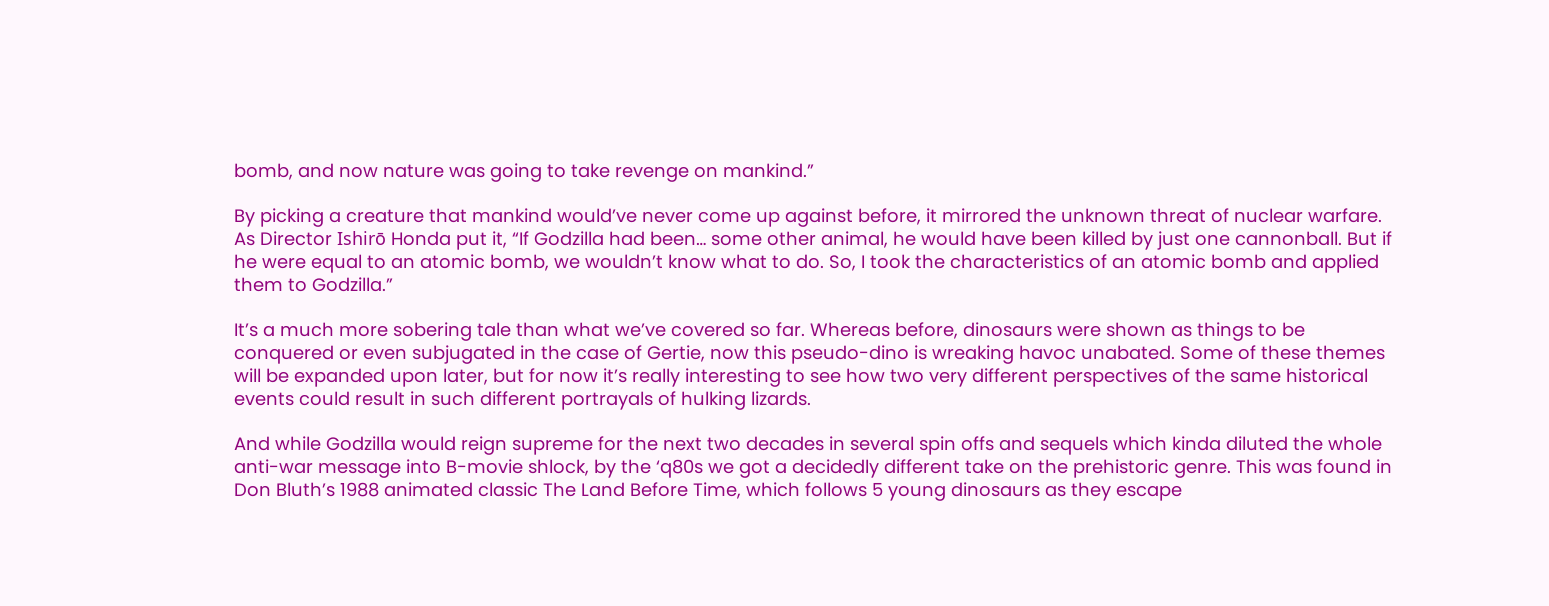bomb, and now nature was going to take revenge on mankind.”

By picking a creature that mankind would’ve never come up against before, it mirrored the unknown threat of nuclear warfare. As Director Ishirō Honda put it, “If Godzilla had been… some other animal, he would have been killed by just one cannonball. But if he were equal to an atomic bomb, we wouldn’t know what to do. So, I took the characteristics of an atomic bomb and applied them to Godzilla.”

It’s a much more sobering tale than what we’ve covered so far. Whereas before, dinosaurs were shown as things to be conquered or even subjugated in the case of Gertie, now this pseudo-dino is wreaking havoc unabated. Some of these themes will be expanded upon later, but for now it’s really interesting to see how two very different perspectives of the same historical events could result in such different portrayals of hulking lizards.

And while Godzilla would reign supreme for the next two decades in several spin offs and sequels which kinda diluted the whole anti-war message into B-movie shlock, by the ‘q80s we got a decidedly different take on the prehistoric genre. This was found in Don Bluth’s 1988 animated classic The Land Before Time, which follows 5 young dinosaurs as they escape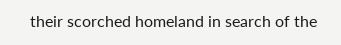their scorched homeland in search of the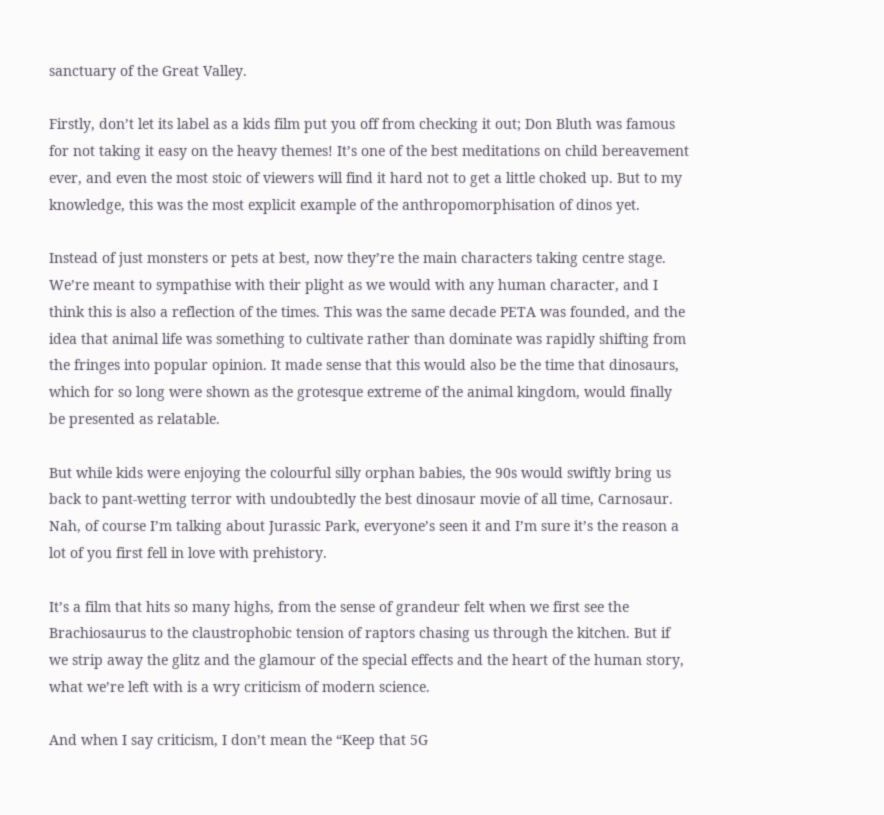sanctuary of the Great Valley.

Firstly, don’t let its label as a kids film put you off from checking it out; Don Bluth was famous for not taking it easy on the heavy themes! It’s one of the best meditations on child bereavement ever, and even the most stoic of viewers will find it hard not to get a little choked up. But to my knowledge, this was the most explicit example of the anthropomorphisation of dinos yet.

Instead of just monsters or pets at best, now they’re the main characters taking centre stage. We’re meant to sympathise with their plight as we would with any human character, and I think this is also a reflection of the times. This was the same decade PETA was founded, and the idea that animal life was something to cultivate rather than dominate was rapidly shifting from the fringes into popular opinion. It made sense that this would also be the time that dinosaurs, which for so long were shown as the grotesque extreme of the animal kingdom, would finally be presented as relatable.

But while kids were enjoying the colourful silly orphan babies, the 90s would swiftly bring us back to pant-wetting terror with undoubtedly the best dinosaur movie of all time, Carnosaur. Nah, of course I’m talking about Jurassic Park, everyone’s seen it and I’m sure it’s the reason a lot of you first fell in love with prehistory.

It’s a film that hits so many highs, from the sense of grandeur felt when we first see the Brachiosaurus to the claustrophobic tension of raptors chasing us through the kitchen. But if we strip away the glitz and the glamour of the special effects and the heart of the human story, what we’re left with is a wry criticism of modern science.

And when I say criticism, I don’t mean the “Keep that 5G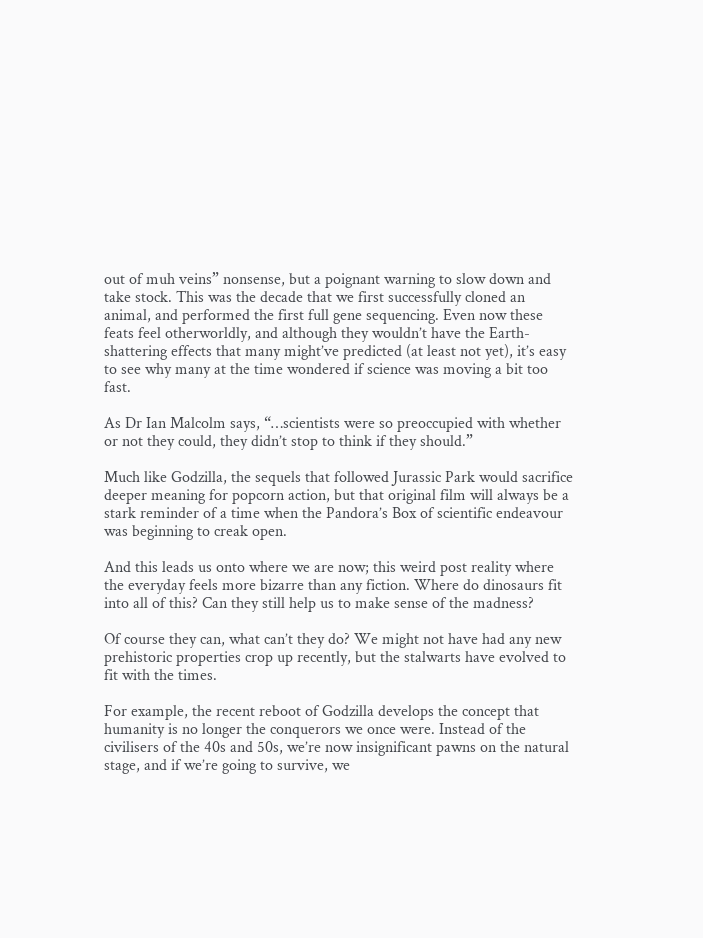out of muh veins” nonsense, but a poignant warning to slow down and take stock. This was the decade that we first successfully cloned an animal, and performed the first full gene sequencing. Even now these feats feel otherworldly, and although they wouldn’t have the Earth-shattering effects that many might’ve predicted (at least not yet), it’s easy to see why many at the time wondered if science was moving a bit too fast.

As Dr Ian Malcolm says, “…scientists were so preoccupied with whether or not they could, they didn’t stop to think if they should.”

Much like Godzilla, the sequels that followed Jurassic Park would sacrifice deeper meaning for popcorn action, but that original film will always be a stark reminder of a time when the Pandora’s Box of scientific endeavour was beginning to creak open.

And this leads us onto where we are now; this weird post reality where the everyday feels more bizarre than any fiction. Where do dinosaurs fit into all of this? Can they still help us to make sense of the madness?

Of course they can, what can’t they do? We might not have had any new prehistoric properties crop up recently, but the stalwarts have evolved to fit with the times.

For example, the recent reboot of Godzilla develops the concept that humanity is no longer the conquerors we once were. Instead of the civilisers of the 40s and 50s, we’re now insignificant pawns on the natural stage, and if we’re going to survive, we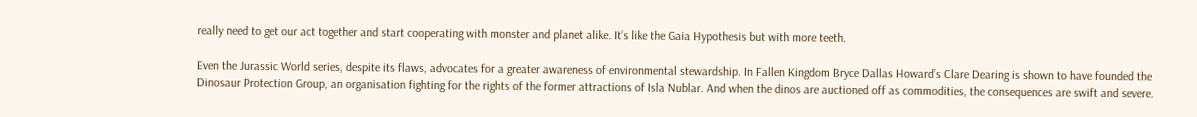really need to get our act together and start cooperating with monster and planet alike. It’s like the Gaia Hypothesis but with more teeth.

Even the Jurassic World series, despite its flaws, advocates for a greater awareness of environmental stewardship. In Fallen Kingdom Bryce Dallas Howard’s Clare Dearing is shown to have founded the Dinosaur Protection Group, an organisation fighting for the rights of the former attractions of Isla Nublar. And when the dinos are auctioned off as commodities, the consequences are swift and severe.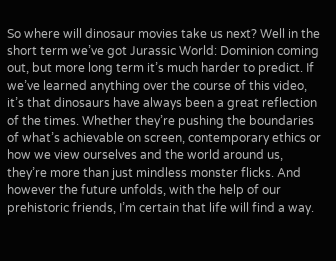So where will dinosaur movies take us next? Well in the short term we’ve got Jurassic World: Dominion coming out, but more long term it’s much harder to predict. If we’ve learned anything over the course of this video, it’s that dinosaurs have always been a great reflection of the times. Whether they’re pushing the boundaries of what’s achievable on screen, contemporary ethics or how we view ourselves and the world around us, they’re more than just mindless monster flicks. And however the future unfolds, with the help of our prehistoric friends, I’m certain that life will find a way.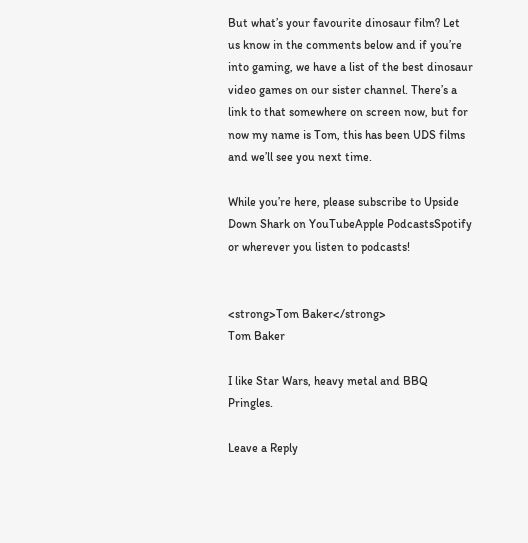But what’s your favourite dinosaur film? Let us know in the comments below and if you’re into gaming, we have a list of the best dinosaur video games on our sister channel. There’s a link to that somewhere on screen now, but for now my name is Tom, this has been UDS films and we’ll see you next time.

While you’re here, please subscribe to Upside Down Shark on YouTubeApple PodcastsSpotify or wherever you listen to podcasts!


<strong>Tom Baker</strong>
Tom Baker

I like Star Wars, heavy metal and BBQ Pringles.

Leave a Reply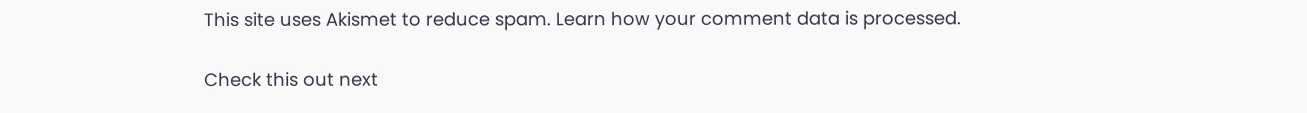This site uses Akismet to reduce spam. Learn how your comment data is processed.

Check this out next